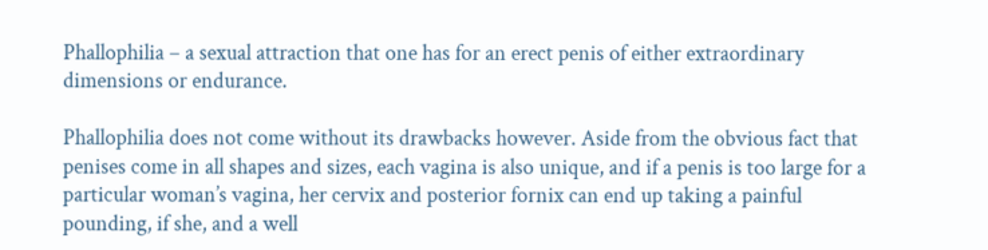Phallophilia – a sexual attraction that one has for an erect penis of either extraordinary dimensions or endurance.

Phallophilia does not come without its drawbacks however. Aside from the obvious fact that penises come in all shapes and sizes, each vagina is also unique, and if a penis is too large for a particular woman’s vagina, her cervix and posterior fornix can end up taking a painful pounding, if she, and a well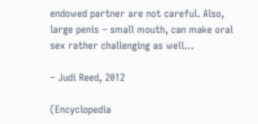endowed partner are not careful. Also, large penis – small mouth, can make oral sex rather challenging as well…

– Judi Reed, 2012

(Encyclopedia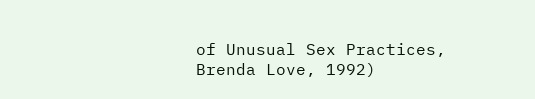of Unusual Sex Practices, Brenda Love, 1992)